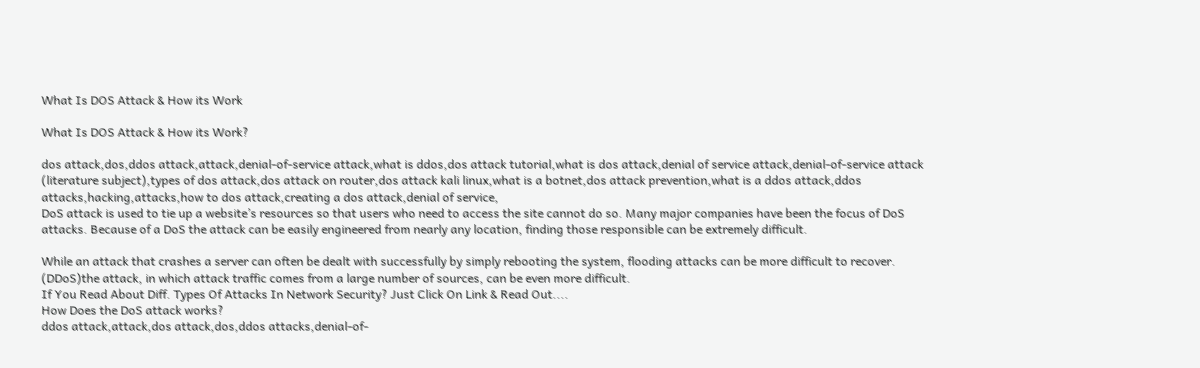What Is DOS Attack & How its Work

What Is DOS Attack & How its Work?

dos attack,dos,ddos attack,attack,denial-of-service attack,what is ddos,dos attack tutorial,what is dos attack,denial of service attack,denial-of-service attack (literature subject),types of dos attack,dos attack on router,dos attack kali linux,what is a botnet,dos attack prevention,what is a ddos attack,ddos attacks,hacking,attacks,how to dos attack,creating a dos attack,denial of service,
DoS attack is used to tie up a website’s resources so that users who need to access the site cannot do so. Many major companies have been the focus of DoS attacks. Because of a DoS the attack can be easily engineered from nearly any location, finding those responsible can be extremely difficult.

While an attack that crashes a server can often be dealt with successfully by simply rebooting the system, flooding attacks can be more difficult to recover. (DDoS)the attack, in which attack traffic comes from a large number of sources, can be even more difficult.
If You Read About Diff. Types Of Attacks In Network Security? Just Click On Link & Read Out....
How Does the DoS attack works?
ddos attack,attack,dos attack,dos,ddos attacks,denial-of-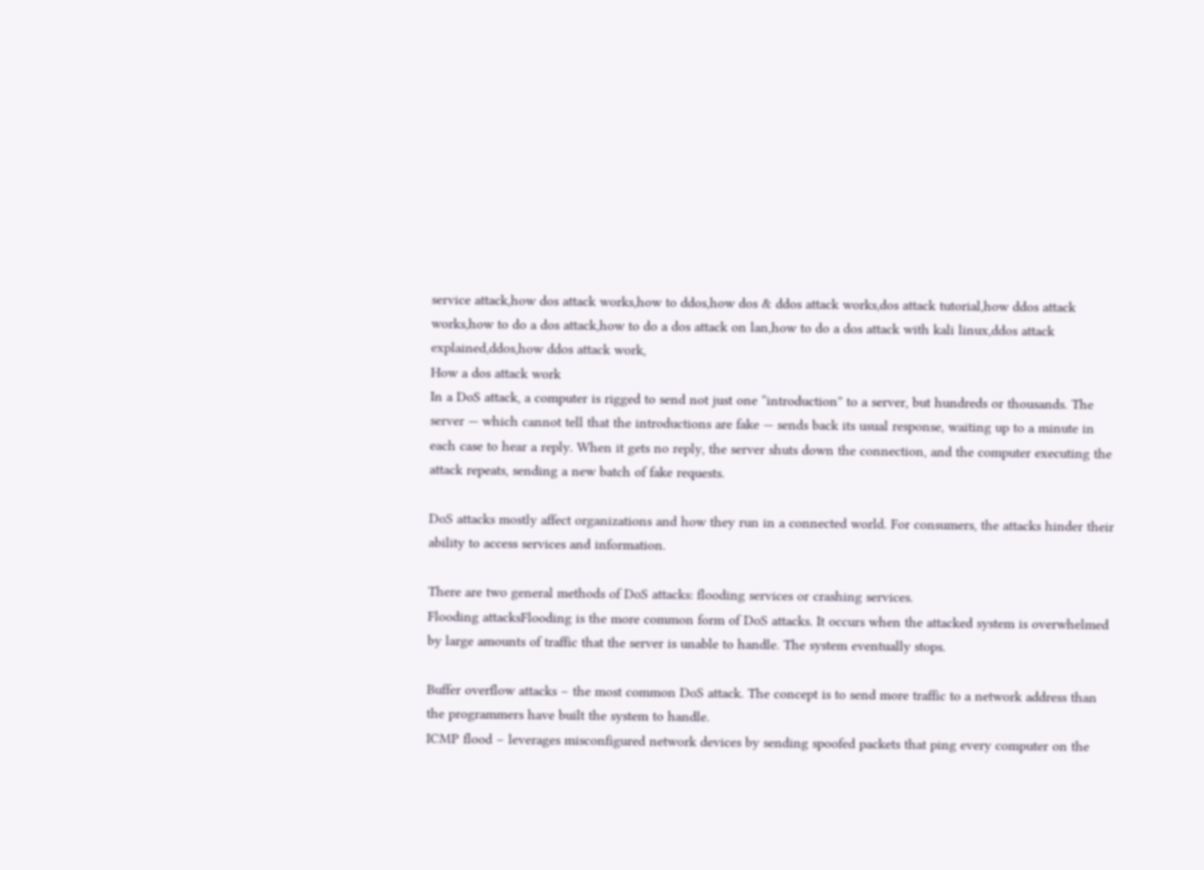service attack,how dos attack works,how to ddos,how dos & ddos attack works,dos attack tutorial,how ddos attack works,how to do a dos attack,how to do a dos attack on lan,how to do a dos attack with kali linux,ddos attack explained,ddos,how ddos attack work,
How a dos attack work
In a DoS attack, a computer is rigged to send not just one “introduction” to a server, but hundreds or thousands. The server — which cannot tell that the introductions are fake — sends back its usual response, waiting up to a minute in each case to hear a reply. When it gets no reply, the server shuts down the connection, and the computer executing the attack repeats, sending a new batch of fake requests.

DoS attacks mostly affect organizations and how they run in a connected world. For consumers, the attacks hinder their ability to access services and information.

There are two general methods of DoS attacks: flooding services or crashing services.
Flooding attacksFlooding is the more common form of DoS attacks. It occurs when the attacked system is overwhelmed by large amounts of traffic that the server is unable to handle. The system eventually stops.

Buffer overflow attacks – the most common DoS attack. The concept is to send more traffic to a network address than the programmers have built the system to handle.
ICMP flood – leverages misconfigured network devices by sending spoofed packets that ping every computer on the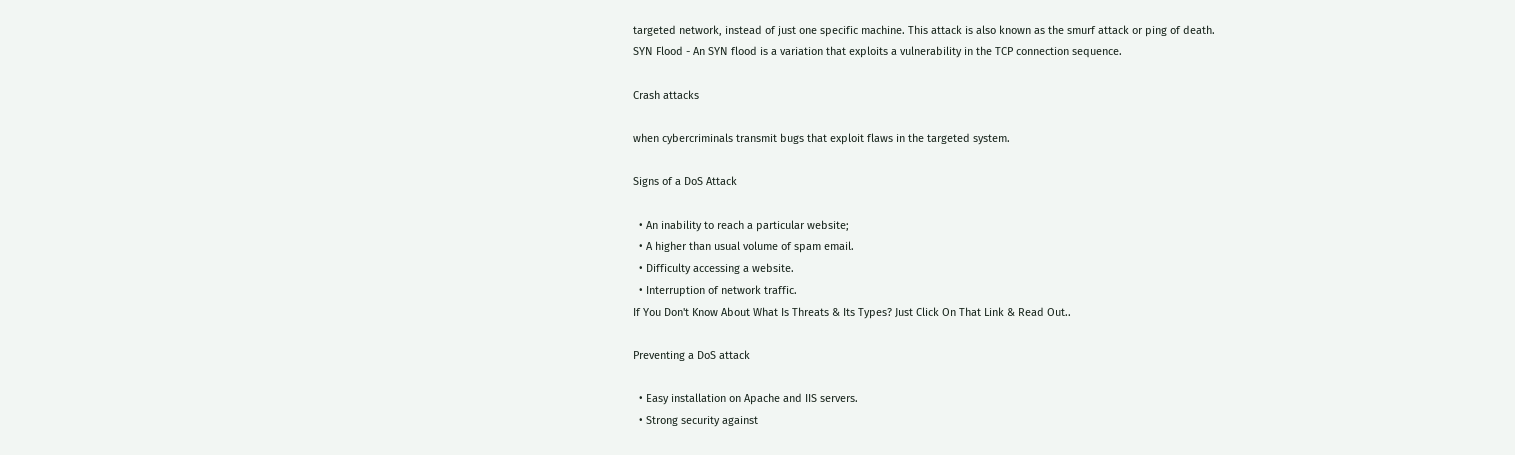targeted network, instead of just one specific machine. This attack is also known as the smurf attack or ping of death.
SYN Flood - An SYN flood is a variation that exploits a vulnerability in the TCP connection sequence.

Crash attacks

when cybercriminals transmit bugs that exploit flaws in the targeted system.

Signs of a DoS Attack

  • An inability to reach a particular website;
  • A higher than usual volume of spam email.
  • Difficulty accessing a website.
  • Interruption of network traffic.
If You Don't Know About What Is Threats & Its Types? Just Click On That Link & Read Out..

Preventing a DoS attack

  • Easy installation on Apache and IIS servers.
  • Strong security against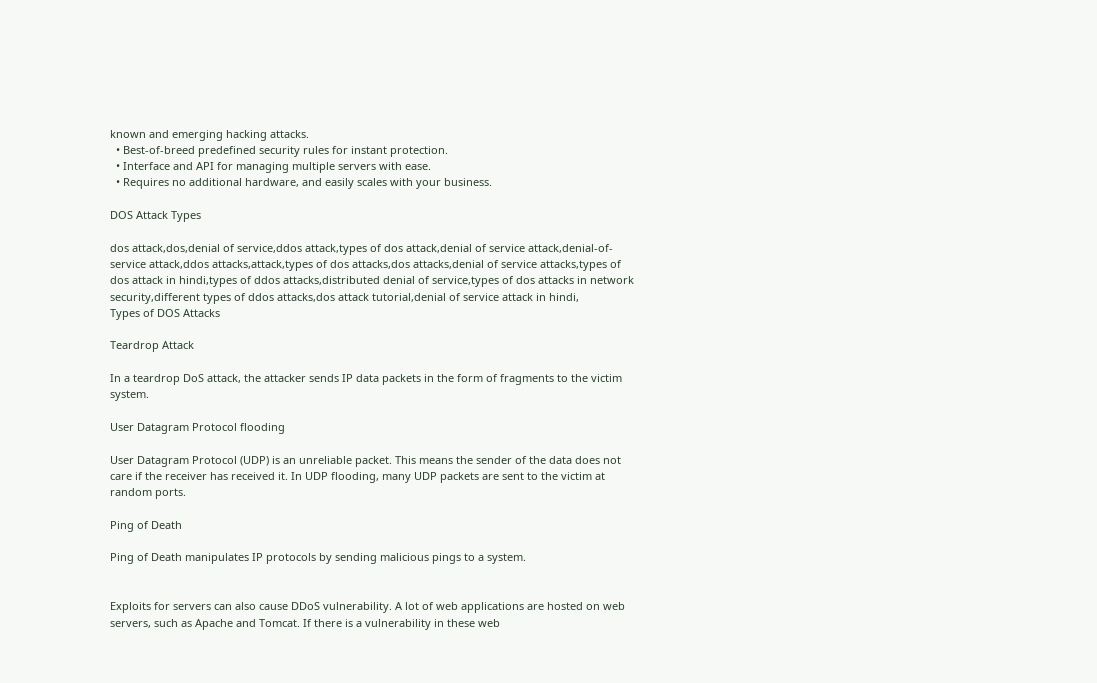known and emerging hacking attacks.
  • Best-of-breed predefined security rules for instant protection.
  • Interface and API for managing multiple servers with ease.
  • Requires no additional hardware, and easily scales with your business.

DOS Attack Types

dos attack,dos,denial of service,ddos attack,types of dos attack,denial of service attack,denial-of-service attack,ddos attacks,attack,types of dos attacks,dos attacks,denial of service attacks,types of dos attack in hindi,types of ddos attacks,distributed denial of service,types of dos attacks in network security,different types of ddos attacks,dos attack tutorial,denial of service attack in hindi,
Types of DOS Attacks

Teardrop Attack

In a teardrop DoS attack, the attacker sends IP data packets in the form of fragments to the victim system.

User Datagram Protocol flooding

User Datagram Protocol (UDP) is an unreliable packet. This means the sender of the data does not care if the receiver has received it. In UDP flooding, many UDP packets are sent to the victim at random ports.

Ping of Death

Ping of Death manipulates IP protocols by sending malicious pings to a system.


Exploits for servers can also cause DDoS vulnerability. A lot of web applications are hosted on web servers, such as Apache and Tomcat. If there is a vulnerability in these web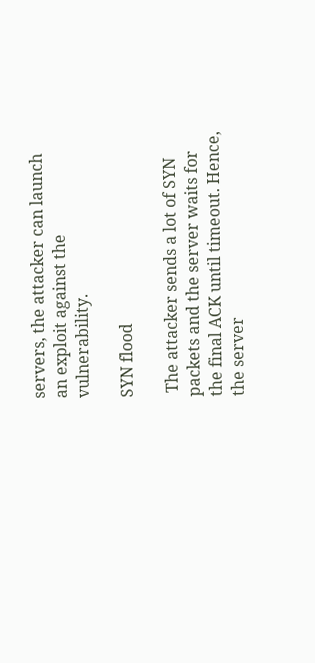servers, the attacker can launch an exploit against the vulnerability.

SYN flood

 The attacker sends a lot of SYN packets and the server waits for the final ACK until timeout. Hence, the server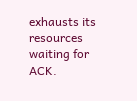exhausts its resources waiting for ACK.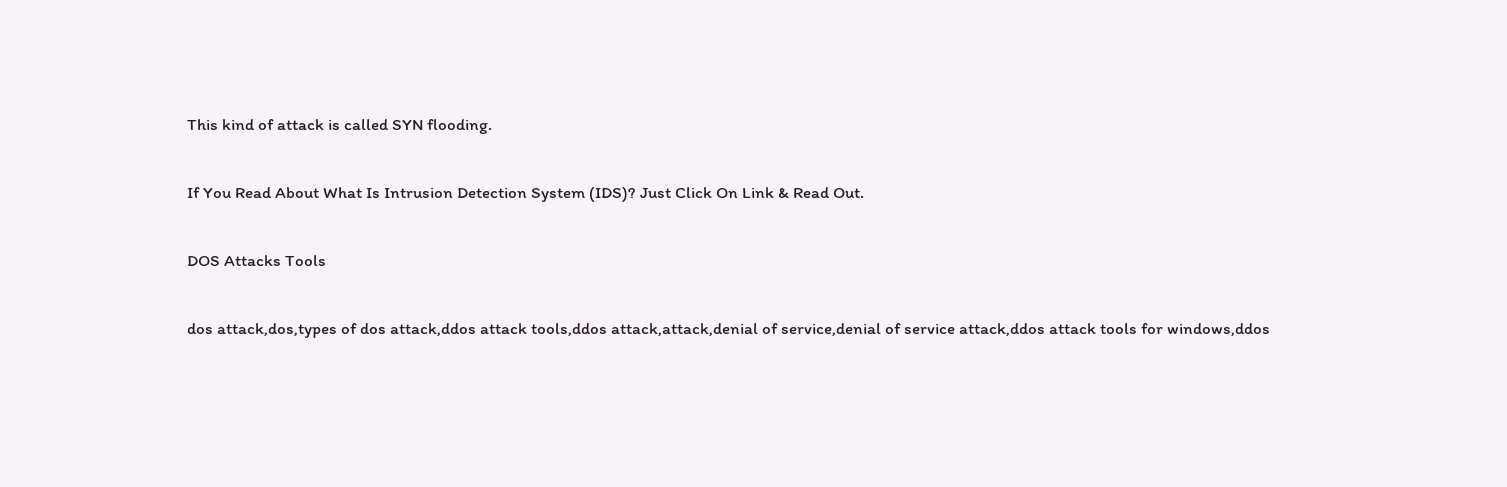This kind of attack is called SYN flooding.

If You Read About What Is Intrusion Detection System (IDS)? Just Click On Link & Read Out.

DOS Attacks Tools

dos attack,dos,types of dos attack,ddos attack tools,ddos attack,attack,denial of service,denial of service attack,ddos attack tools for windows,ddos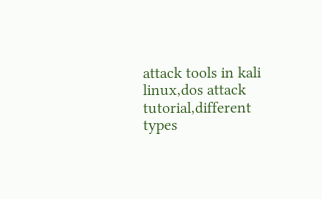attack tools in kali linux,dos attack tutorial,different types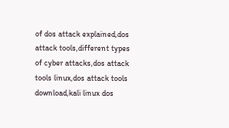of dos attack explained,dos attack tools,different types of cyber attacks,dos attack tools linux,dos attack tools download,kali linux dos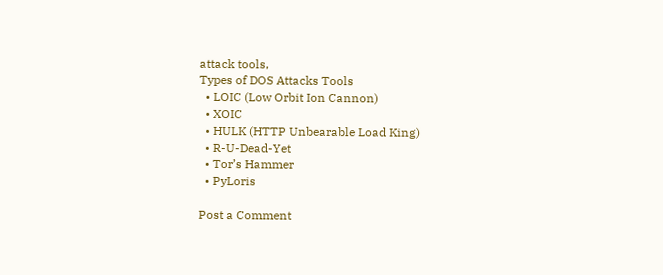attack tools,
Types of DOS Attacks Tools
  • LOIC (Low Orbit Ion Cannon)
  • XOIC
  • HULK (HTTP Unbearable Load King)
  • R-U-Dead-Yet
  • Tor’s Hammer
  • PyLoris

Post a Comment